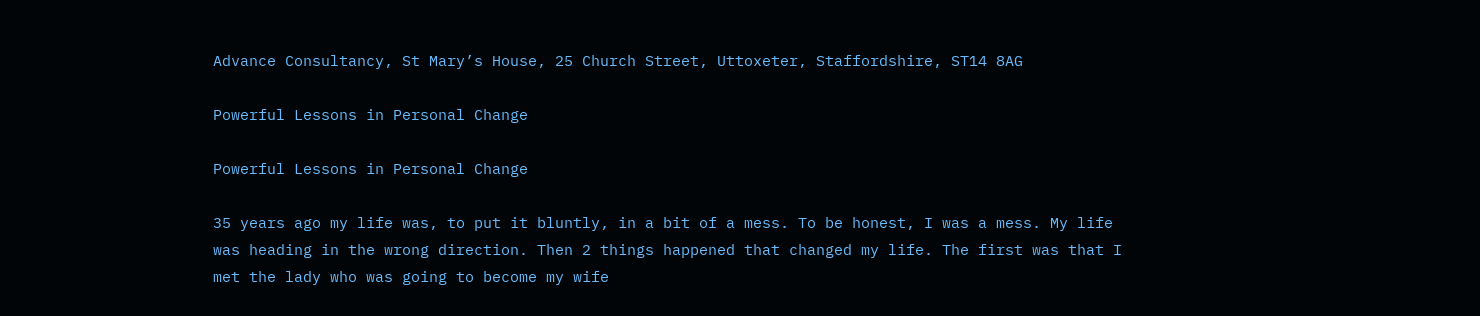Advance Consultancy, St Mary’s House, 25 Church Street, Uttoxeter, Staffordshire, ST14 8AG

Powerful Lessons in Personal Change

Powerful Lessons in Personal Change

35 years ago my life was, to put it bluntly, in a bit of a mess. To be honest, I was a mess. My life was heading in the wrong direction. Then 2 things happened that changed my life. The first was that I met the lady who was going to become my wife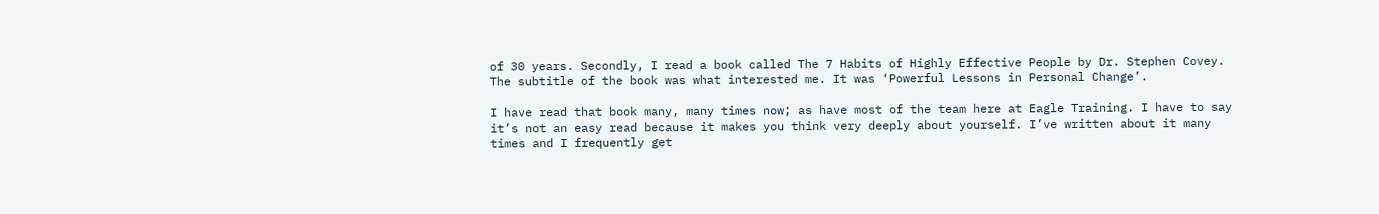of 30 years. Secondly, I read a book called The 7 Habits of Highly Effective People by Dr. Stephen Covey. The subtitle of the book was what interested me. It was ‘Powerful Lessons in Personal Change’.

I have read that book many, many times now; as have most of the team here at Eagle Training. I have to say it’s not an easy read because it makes you think very deeply about yourself. I’ve written about it many times and I frequently get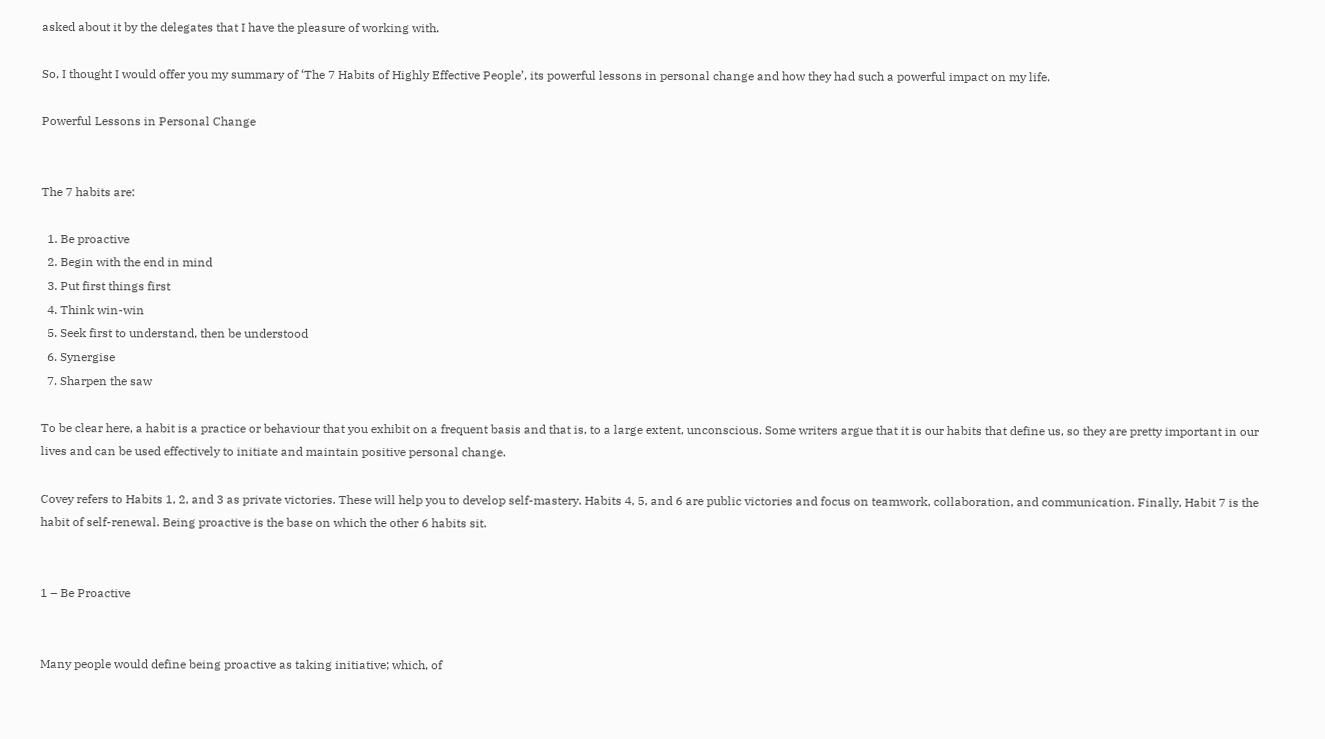asked about it by the delegates that I have the pleasure of working with.

So, I thought I would offer you my summary of ‘The 7 Habits of Highly Effective People’, its powerful lessons in personal change and how they had such a powerful impact on my life.

Powerful Lessons in Personal Change


The 7 habits are:

  1. Be proactive
  2. Begin with the end in mind
  3. Put first things first
  4. Think win-win
  5. Seek first to understand, then be understood
  6. Synergise
  7. Sharpen the saw

To be clear here, a habit is a practice or behaviour that you exhibit on a frequent basis and that is, to a large extent, unconscious. Some writers argue that it is our habits that define us, so they are pretty important in our lives and can be used effectively to initiate and maintain positive personal change.

Covey refers to Habits 1, 2, and 3 as private victories. These will help you to develop self-mastery. Habits 4, 5, and 6 are public victories and focus on teamwork, collaboration, and communication. Finally, Habit 7 is the habit of self-renewal. Being proactive is the base on which the other 6 habits sit.


1 – Be Proactive


Many people would define being proactive as taking initiative; which, of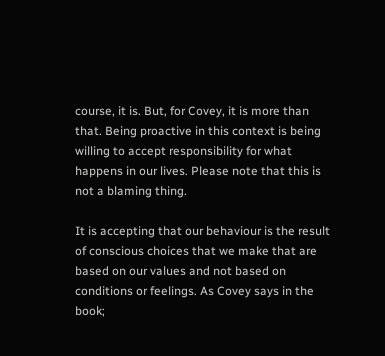course, it is. But, for Covey, it is more than that. Being proactive in this context is being willing to accept responsibility for what happens in our lives. Please note that this is not a blaming thing.

It is accepting that our behaviour is the result of conscious choices that we make that are based on our values and not based on conditions or feelings. As Covey says in the book;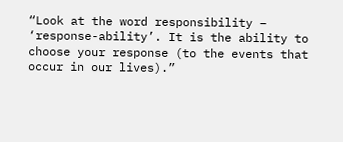“Look at the word responsibility – ‘response-ability’. It is the ability to choose your response (to the events that occur in our lives).”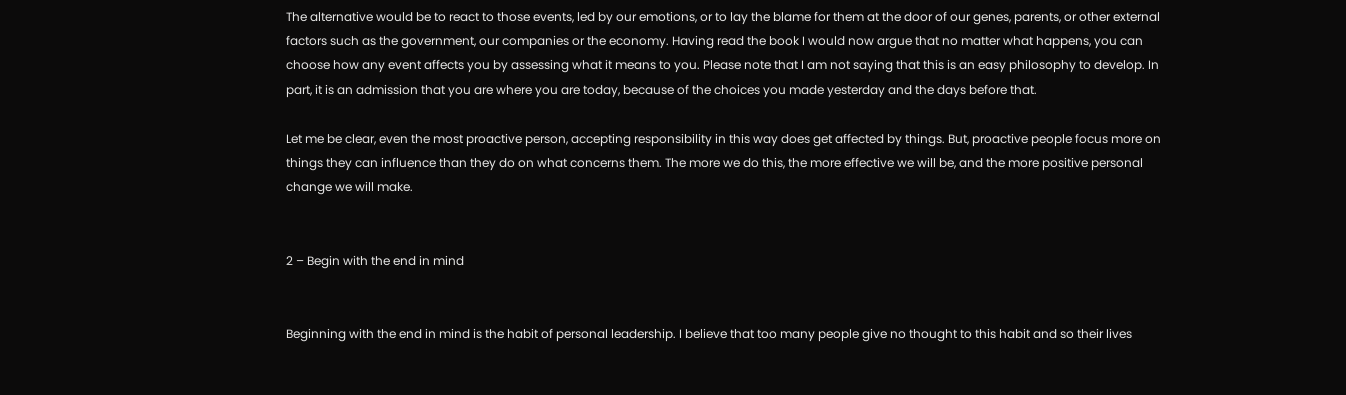The alternative would be to react to those events, led by our emotions, or to lay the blame for them at the door of our genes, parents, or other external factors such as the government, our companies or the economy. Having read the book I would now argue that no matter what happens, you can choose how any event affects you by assessing what it means to you. Please note that I am not saying that this is an easy philosophy to develop. In part, it is an admission that you are where you are today, because of the choices you made yesterday and the days before that.

Let me be clear, even the most proactive person, accepting responsibility in this way does get affected by things. But, proactive people focus more on things they can influence than they do on what concerns them. The more we do this, the more effective we will be, and the more positive personal change we will make.


2 – Begin with the end in mind


Beginning with the end in mind is the habit of personal leadership. I believe that too many people give no thought to this habit and so their lives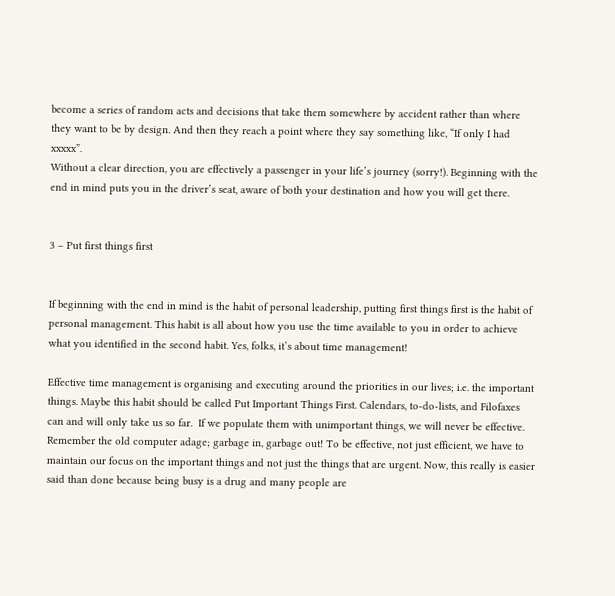become a series of random acts and decisions that take them somewhere by accident rather than where they want to be by design. And then they reach a point where they say something like, “If only I had xxxxx”.
Without a clear direction, you are effectively a passenger in your life’s journey (sorry!). Beginning with the end in mind puts you in the driver’s seat, aware of both your destination and how you will get there.


3 – Put first things first


If beginning with the end in mind is the habit of personal leadership, putting first things first is the habit of personal management. This habit is all about how you use the time available to you in order to achieve what you identified in the second habit. Yes, folks, it’s about time management!

Effective time management is organising and executing around the priorities in our lives; i.e. the important things. Maybe this habit should be called Put Important Things First. Calendars, to-do-lists, and Filofaxes can and will only take us so far.  If we populate them with unimportant things, we will never be effective. Remember the old computer adage; garbage in, garbage out! To be effective, not just efficient, we have to maintain our focus on the important things and not just the things that are urgent. Now, this really is easier said than done because being busy is a drug and many people are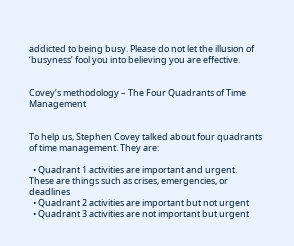addicted to being busy. Please do not let the illusion of ‘busyness’ fool you into believing you are effective.


Covey’s methodology – The Four Quadrants of Time Management


To help us, Stephen Covey talked about four quadrants of time management. They are:

  • Quadrant 1 activities are important and urgent. These are things such as crises, emergencies, or deadlines
  • Quadrant 2 activities are important but not urgent
  • Quadrant 3 activities are not important but urgent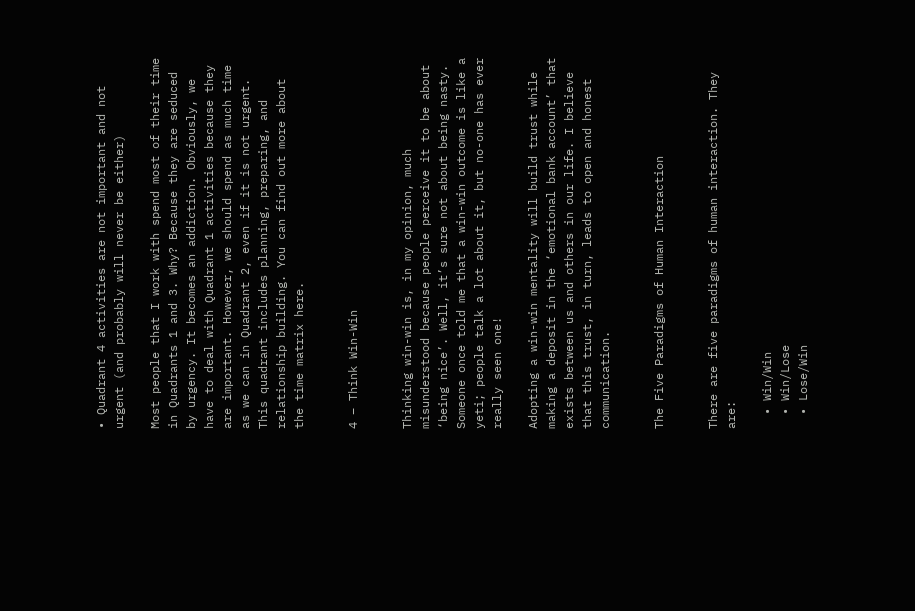• Quadrant 4 activities are not important and not urgent (and probably will never be either)

Most people that I work with spend most of their time in Quadrants 1 and 3. Why? Because they are seduced by urgency. It becomes an addiction. Obviously, we have to deal with Quadrant 1 activities because they are important. However, we should spend as much time as we can in Quadrant 2, even if it is not urgent. This quadrant includes planning, preparing, and relationship building. You can find out more about the time matrix here.


4 – Think Win-Win


Thinking win-win is, in my opinion, much misunderstood because people perceive it to be about ‘being nice’. Well, it’s sure not about being nasty. Someone once told me that a win-win outcome is like a yeti; people talk a lot about it, but no-one has ever really seen one!

Adopting a win-win mentality will build trust while making a deposit in the ‘emotional bank account’ that exists between us and others in our life. I believe that this trust, in turn, leads to open and honest communication.


The Five Paradigms of Human Interaction


There are five paradigms of human interaction. They are:

  • Win/Win
  • Win/Lose
  • Lose/Win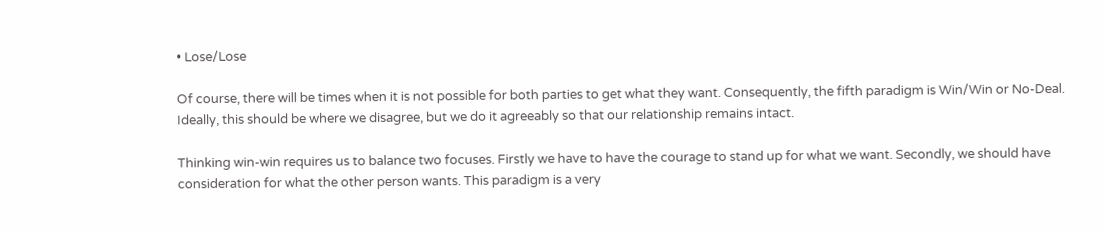• Lose/Lose

Of course, there will be times when it is not possible for both parties to get what they want. Consequently, the fifth paradigm is Win/Win or No-Deal. Ideally, this should be where we disagree, but we do it agreeably so that our relationship remains intact.

Thinking win-win requires us to balance two focuses. Firstly we have to have the courage to stand up for what we want. Secondly, we should have consideration for what the other person wants. This paradigm is a very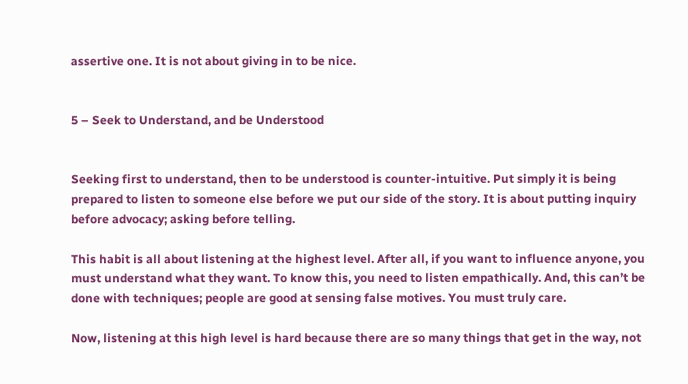assertive one. It is not about giving in to be nice.


5 – Seek to Understand, and be Understood


Seeking first to understand, then to be understood is counter-intuitive. Put simply it is being prepared to listen to someone else before we put our side of the story. It is about putting inquiry before advocacy; asking before telling.

This habit is all about listening at the highest level. After all, if you want to influence anyone, you must understand what they want. To know this, you need to listen empathically. And, this can’t be done with techniques; people are good at sensing false motives. You must truly care.

Now, listening at this high level is hard because there are so many things that get in the way, not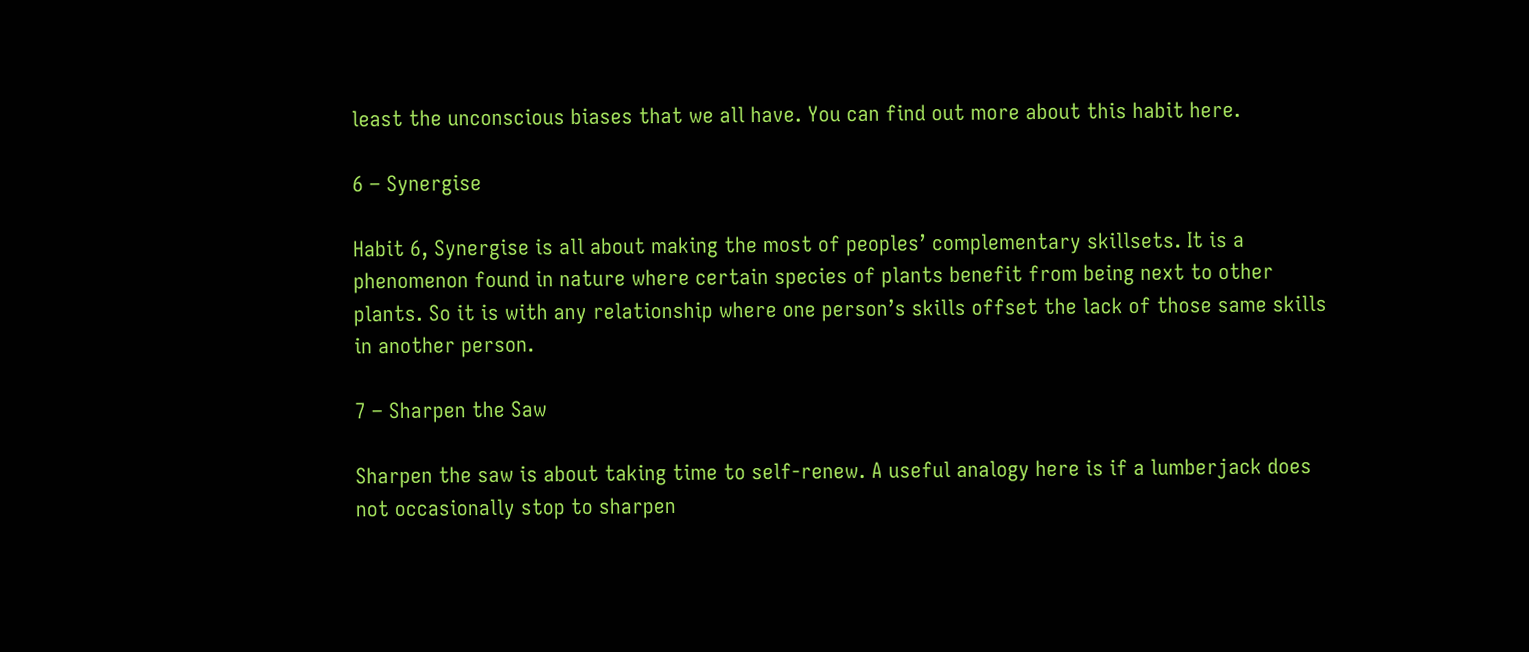least the unconscious biases that we all have. You can find out more about this habit here.

6 – Synergise

Habit 6, Synergise is all about making the most of peoples’ complementary skillsets. It is a phenomenon found in nature where certain species of plants benefit from being next to other plants. So it is with any relationship where one person’s skills offset the lack of those same skills in another person.

7 – Sharpen the Saw

Sharpen the saw is about taking time to self-renew. A useful analogy here is if a lumberjack does not occasionally stop to sharpen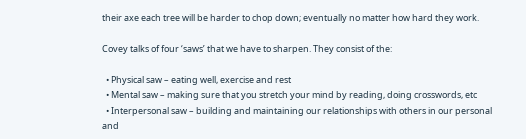their axe each tree will be harder to chop down; eventually no matter how hard they work.

Covey talks of four ‘saws’ that we have to sharpen. They consist of the:

  • Physical saw – eating well, exercise and rest
  • Mental saw – making sure that you stretch your mind by reading, doing crosswords, etc
  • Interpersonal saw – building and maintaining our relationships with others in our personal and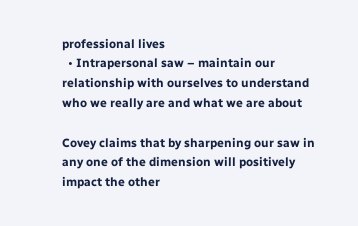professional lives
  • Intrapersonal saw – maintain our relationship with ourselves to understand who we really are and what we are about

Covey claims that by sharpening our saw in any one of the dimension will positively impact the other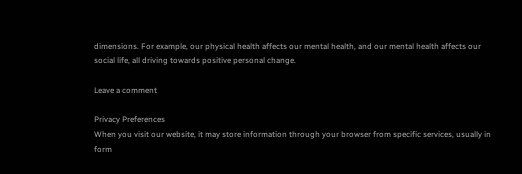dimensions. For example, our physical health affects our mental health, and our mental health affects our social life, all driving towards positive personal change.

Leave a comment

Privacy Preferences
When you visit our website, it may store information through your browser from specific services, usually in form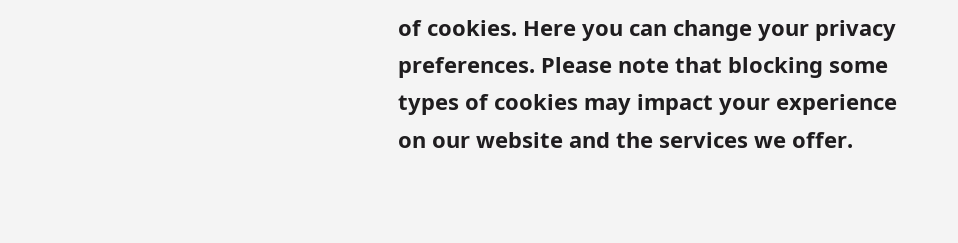of cookies. Here you can change your privacy preferences. Please note that blocking some types of cookies may impact your experience on our website and the services we offer.